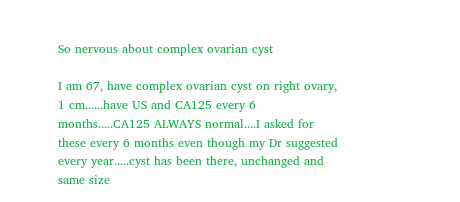So nervous about complex ovarian cyst

I am 67, have complex ovarian cyst on right ovary, 1 cm......have US and CA125 every 6 months.....CA125 ALWAYS normal....I asked for these every 6 months even though my Dr suggested every year.....cyst has been there, unchanged and same size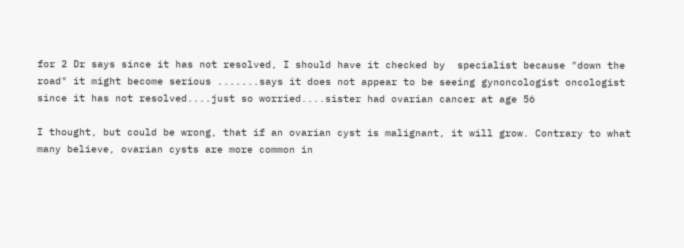for 2 Dr says since it has not resolved, I should have it checked by  specialist because "down the road" it might become serious .......says it does not appear to be seeing gynoncologist oncologist since it has not resolved....just so worried....sister had ovarian cancer at age 56

I thought, but could be wrong, that if an ovarian cyst is malignant, it will grow. Contrary to what many believe, ovarian cysts are more common in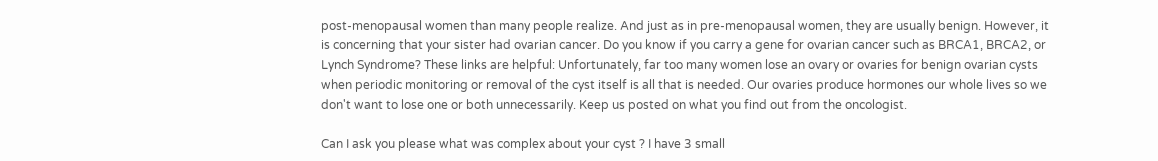post-menopausal women than many people realize. And just as in pre-menopausal women, they are usually benign. However, it is concerning that your sister had ovarian cancer. Do you know if you carry a gene for ovarian cancer such as BRCA1, BRCA2, or Lynch Syndrome? These links are helpful: Unfortunately, far too many women lose an ovary or ovaries for benign ovarian cysts when periodic monitoring or removal of the cyst itself is all that is needed. Our ovaries produce hormones our whole lives so we don't want to lose one or both unnecessarily. Keep us posted on what you find out from the oncologist.

Can I ask you please what was complex about your cyst ? I have 3 small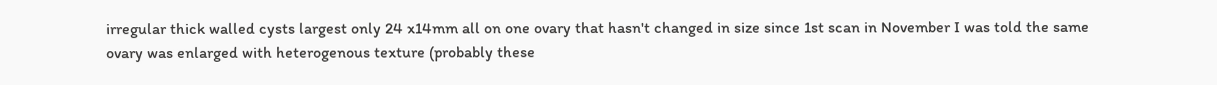irregular thick walled cysts largest only 24 x14mm all on one ovary that hasn't changed in size since 1st scan in November I was told the same ovary was enlarged with heterogenous texture (probably these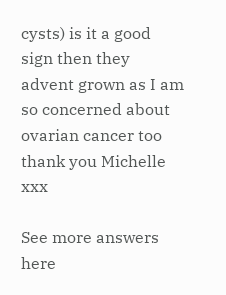cysts) is it a good sign then they advent grown as I am so concerned about ovarian cancer too thank you Michelle xxx

See more answers here